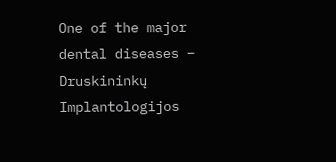One of the major dental diseases – Druskininkų Implantologijos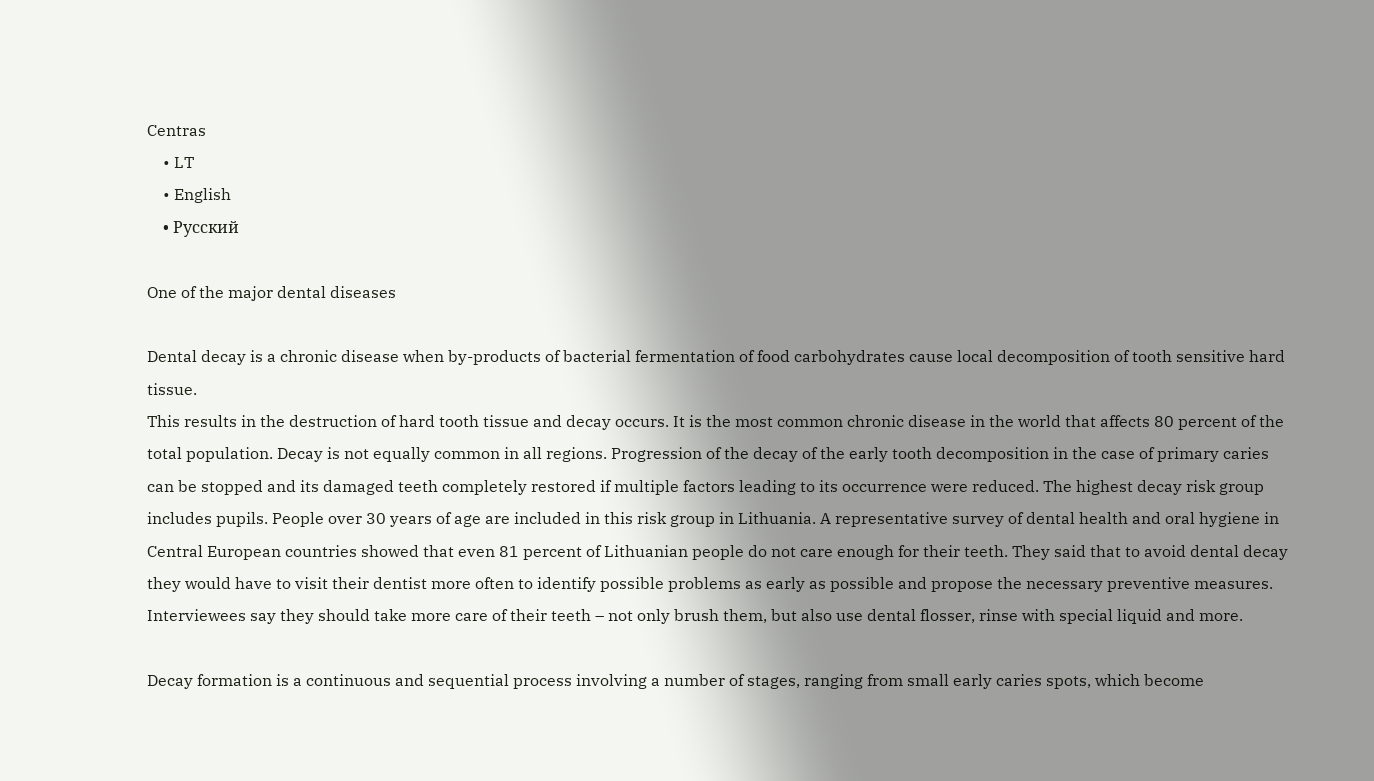Centras
    • LT
    • English
    • Русский

One of the major dental diseases

Dental decay is a chronic disease when by-products of bacterial fermentation of food carbohydrates cause local decomposition of tooth sensitive hard tissue.
This results in the destruction of hard tooth tissue and decay occurs. It is the most common chronic disease in the world that affects 80 percent of the total population. Decay is not equally common in all regions. Progression of the decay of the early tooth decomposition in the case of primary caries can be stopped and its damaged teeth completely restored if multiple factors leading to its occurrence were reduced. The highest decay risk group includes pupils. People over 30 years of age are included in this risk group in Lithuania. A representative survey of dental health and oral hygiene in Central European countries showed that even 81 percent of Lithuanian people do not care enough for their teeth. They said that to avoid dental decay they would have to visit their dentist more often to identify possible problems as early as possible and propose the necessary preventive measures. Interviewees say they should take more care of their teeth – not only brush them, but also use dental flosser, rinse with special liquid and more.

Decay formation is a continuous and sequential process involving a number of stages, ranging from small early caries spots, which become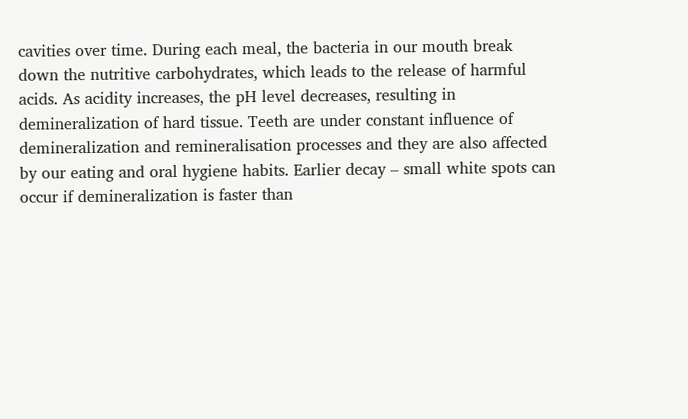cavities over time. During each meal, the bacteria in our mouth break down the nutritive carbohydrates, which leads to the release of harmful acids. As acidity increases, the pH level decreases, resulting in demineralization of hard tissue. Teeth are under constant influence of demineralization and remineralisation processes and they are also affected by our eating and oral hygiene habits. Earlier decay – small white spots can occur if demineralization is faster than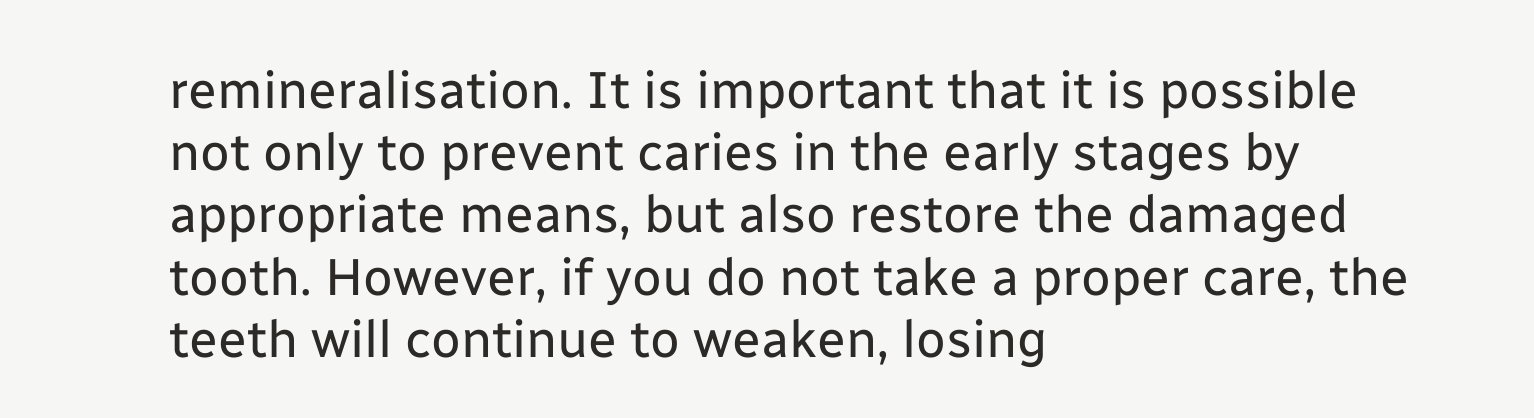remineralisation. It is important that it is possible not only to prevent caries in the early stages by appropriate means, but also restore the damaged tooth. However, if you do not take a proper care, the teeth will continue to weaken, losing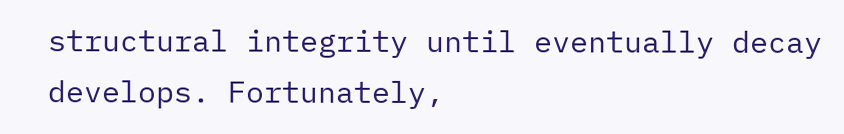structural integrity until eventually decay develops. Fortunately,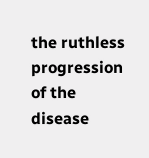the ruthless progression of the disease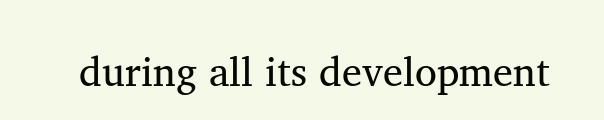during all its development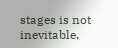stages is not inevitable.